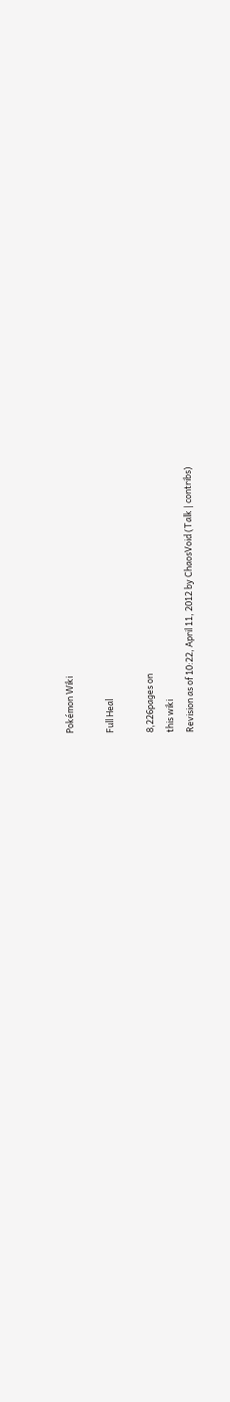Pokémon Wiki

Full Heal

8,226pages on
this wiki
Revision as of 10:22, April 11, 2012 by ChaosVoid (Talk | contribs)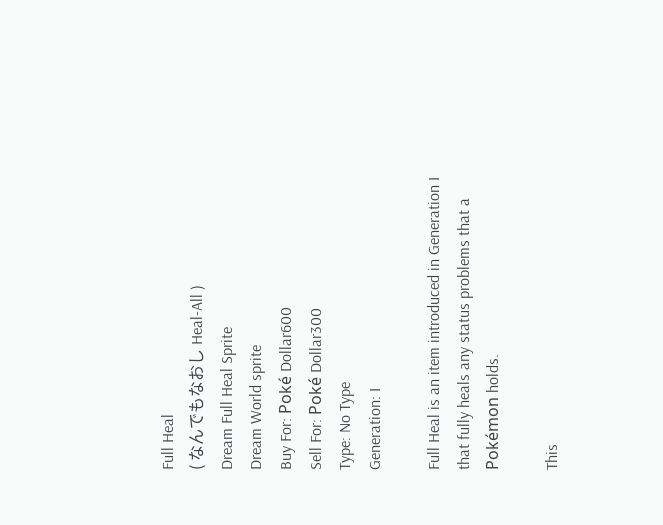Full Heal
( なんでもなおし Heal-All )
Dream Full Heal Sprite
Dream World sprite
Buy For: Poké Dollar600
Sell For: Poké Dollar300
Type: No Type
Generation: I

Full Heal is an item introduced in Generation I that fully heals any status problems that a Pokémon holds.

This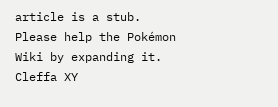article is a stub. Please help the Pokémon Wiki by expanding it. Cleffa XY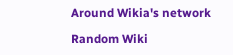Around Wikia's network

Random Wiki